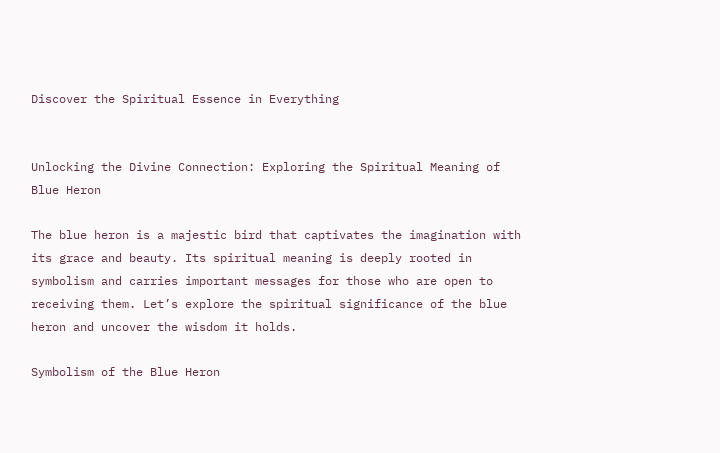Discover the Spiritual Essence in Everything


Unlocking the Divine Connection: Exploring the Spiritual Meaning of Blue Heron

The blue heron is a majestic bird that captivates the imagination with its grace and beauty. Its spiritual meaning is deeply rooted in symbolism and carries important messages for those who are open to receiving them. Let’s explore the spiritual significance of the blue heron and uncover the wisdom it holds.

Symbolism of the Blue Heron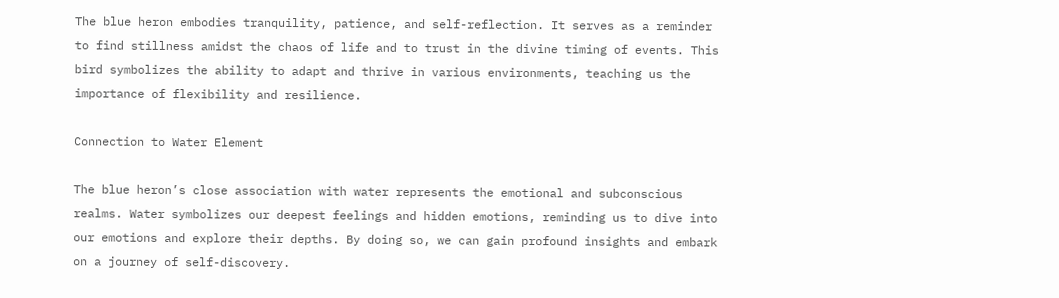The blue heron embodies tranquility, patience, and self-reflection. It serves as a reminder to find stillness amidst the chaos of life and to trust in the divine timing of events. This bird symbolizes the ability to adapt and thrive in various environments, teaching us the importance of flexibility and resilience.

Connection to Water Element

The blue heron’s close association with water represents the emotional and subconscious realms. Water symbolizes our deepest feelings and hidden emotions, reminding us to dive into our emotions and explore their depths. By doing so, we can gain profound insights and embark on a journey of self-discovery.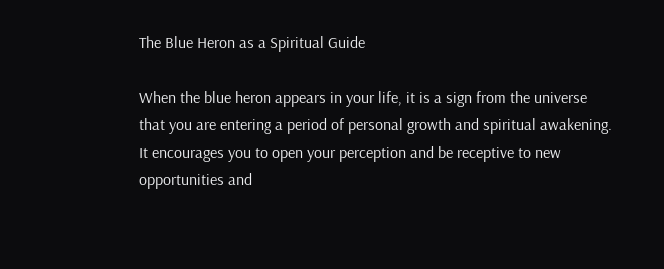The Blue Heron as a Spiritual Guide

When the blue heron appears in your life, it is a sign from the universe that you are entering a period of personal growth and spiritual awakening. It encourages you to open your perception and be receptive to new opportunities and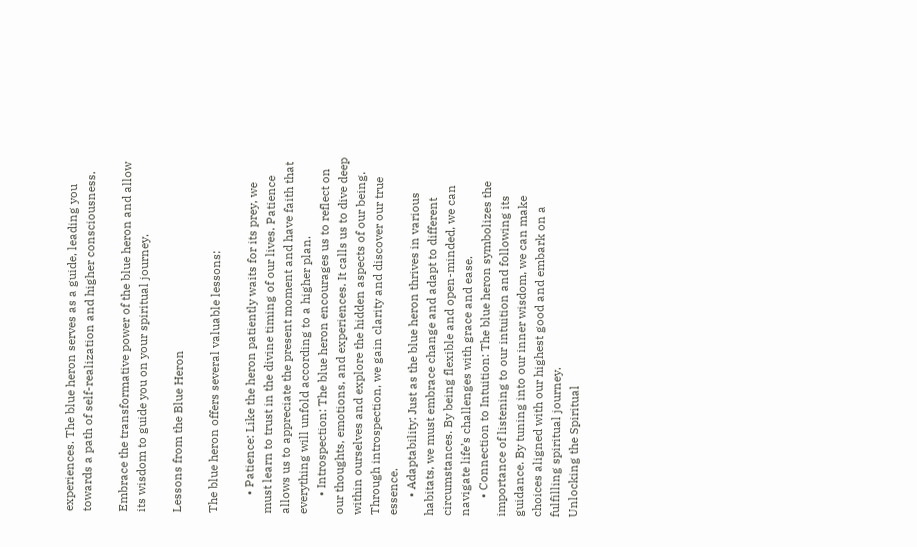experiences. The blue heron serves as a guide, leading you towards a path of self-realization and higher consciousness.

Embrace the transformative power of the blue heron and allow its wisdom to guide you on your spiritual journey.

Lessons from the Blue Heron

The blue heron offers several valuable lessons:

      • Patience: Like the heron patiently waits for its prey, we must learn to trust in the divine timing of our lives. Patience allows us to appreciate the present moment and have faith that everything will unfold according to a higher plan.
      • Introspection: The blue heron encourages us to reflect on our thoughts, emotions, and experiences. It calls us to dive deep within ourselves and explore the hidden aspects of our being. Through introspection, we gain clarity and discover our true essence.
      • Adaptability: Just as the blue heron thrives in various habitats, we must embrace change and adapt to different circumstances. By being flexible and open-minded, we can navigate life’s challenges with grace and ease.
      • Connection to Intuition: The blue heron symbolizes the importance of listening to our intuition and following its guidance. By tuning into our inner wisdom, we can make choices aligned with our highest good and embark on a fulfilling spiritual journey.
Unlocking the Spiritual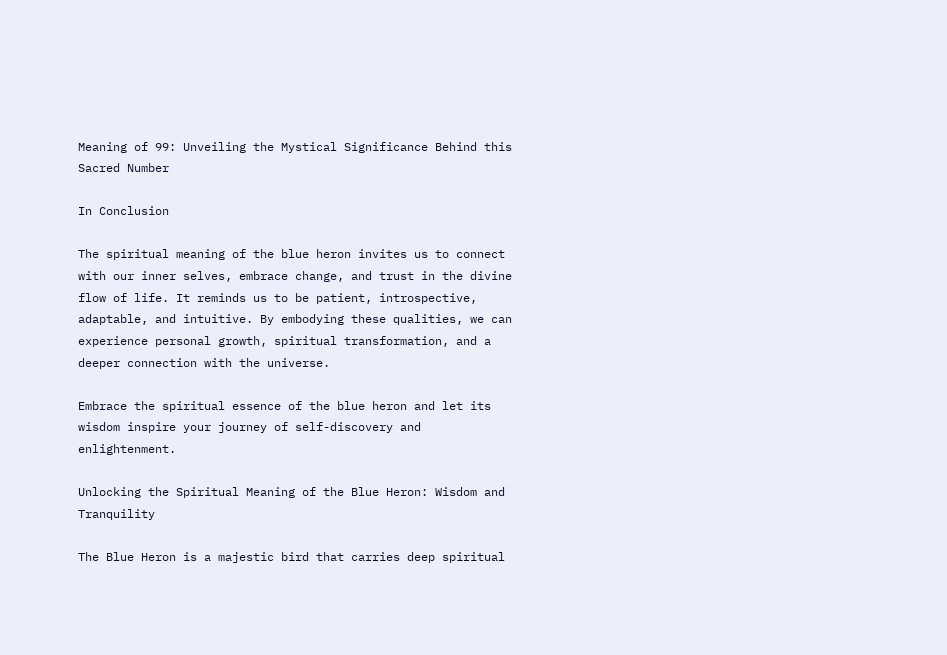Meaning of 99: Unveiling the Mystical Significance Behind this Sacred Number

In Conclusion

The spiritual meaning of the blue heron invites us to connect with our inner selves, embrace change, and trust in the divine flow of life. It reminds us to be patient, introspective, adaptable, and intuitive. By embodying these qualities, we can experience personal growth, spiritual transformation, and a deeper connection with the universe.

Embrace the spiritual essence of the blue heron and let its wisdom inspire your journey of self-discovery and enlightenment.

Unlocking the Spiritual Meaning of the Blue Heron: Wisdom and Tranquility

The Blue Heron is a majestic bird that carries deep spiritual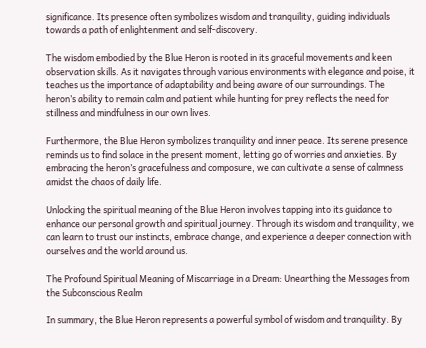significance. Its presence often symbolizes wisdom and tranquility, guiding individuals towards a path of enlightenment and self-discovery.

The wisdom embodied by the Blue Heron is rooted in its graceful movements and keen observation skills. As it navigates through various environments with elegance and poise, it teaches us the importance of adaptability and being aware of our surroundings. The heron’s ability to remain calm and patient while hunting for prey reflects the need for stillness and mindfulness in our own lives.

Furthermore, the Blue Heron symbolizes tranquility and inner peace. Its serene presence reminds us to find solace in the present moment, letting go of worries and anxieties. By embracing the heron’s gracefulness and composure, we can cultivate a sense of calmness amidst the chaos of daily life.

Unlocking the spiritual meaning of the Blue Heron involves tapping into its guidance to enhance our personal growth and spiritual journey. Through its wisdom and tranquility, we can learn to trust our instincts, embrace change, and experience a deeper connection with ourselves and the world around us.

The Profound Spiritual Meaning of Miscarriage in a Dream: Unearthing the Messages from the Subconscious Realm

In summary, the Blue Heron represents a powerful symbol of wisdom and tranquility. By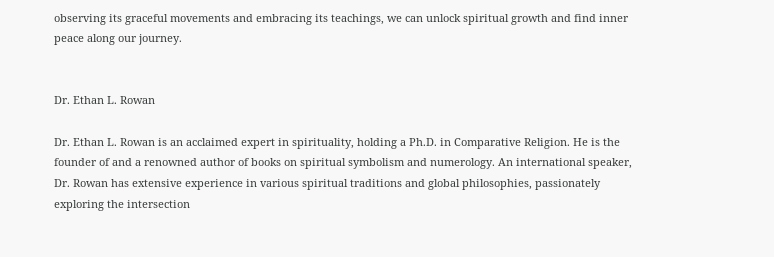observing its graceful movements and embracing its teachings, we can unlock spiritual growth and find inner peace along our journey.


Dr. Ethan L. Rowan

Dr. Ethan L. Rowan is an acclaimed expert in spirituality, holding a Ph.D. in Comparative Religion. He is the founder of and a renowned author of books on spiritual symbolism and numerology. An international speaker, Dr. Rowan has extensive experience in various spiritual traditions and global philosophies, passionately exploring the intersection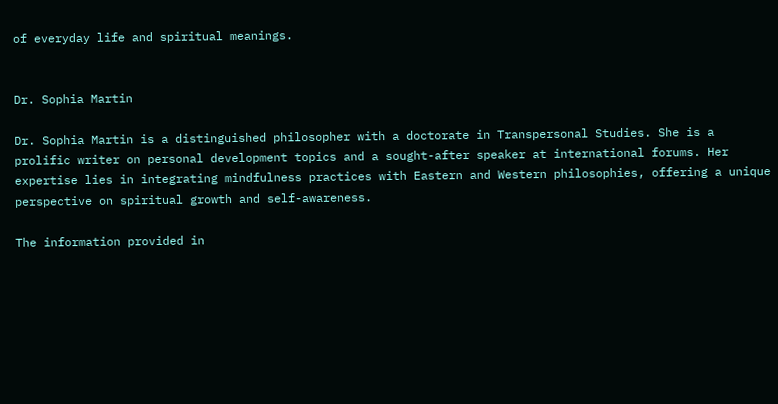of everyday life and spiritual meanings.


Dr. Sophia Martin

Dr. Sophia Martin is a distinguished philosopher with a doctorate in Transpersonal Studies. She is a prolific writer on personal development topics and a sought-after speaker at international forums. Her expertise lies in integrating mindfulness practices with Eastern and Western philosophies, offering a unique perspective on spiritual growth and self-awareness.

The information provided in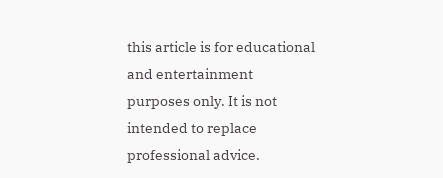this article is for educational and entertainment purposes only. It is not intended to replace professional advice.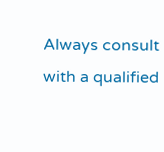Always consult with a qualified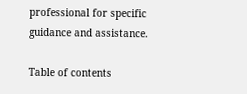professional for specific guidance and assistance.

Table of contents